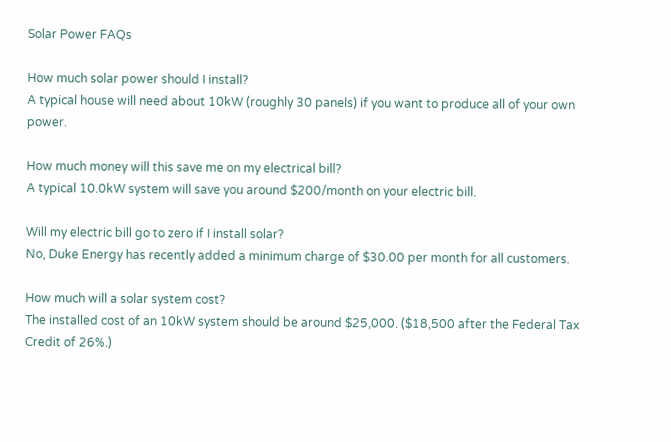Solar Power FAQs

How much solar power should I install?
A typical house will need about 10kW (roughly 30 panels) if you want to produce all of your own power.

How much money will this save me on my electrical bill?
A typical 10.0kW system will save you around $200/month on your electric bill.

Will my electric bill go to zero if I install solar?
No, Duke Energy has recently added a minimum charge of $30.00 per month for all customers.

How much will a solar system cost?
The installed cost of an 10kW system should be around $25,000. ($18,500 after the Federal Tax Credit of 26%.)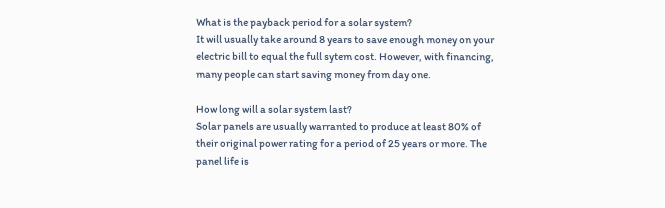What is the payback period for a solar system?
It will usually take around 8 years to save enough money on your electric bill to equal the full sytem cost. However, with financing, many people can start saving money from day one.

How long will a solar system last?
Solar panels are usually warranted to produce at least 80% of their original power rating for a period of 25 years or more. The panel life is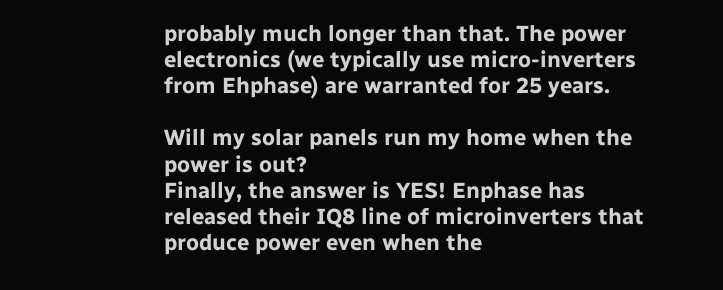probably much longer than that. The power electronics (we typically use micro-inverters from Ehphase) are warranted for 25 years.

Will my solar panels run my home when the power is out?
Finally, the answer is YES! Enphase has released their IQ8 line of microinverters that produce power even when the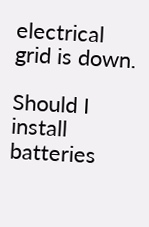electrical grid is down.

Should I install batteries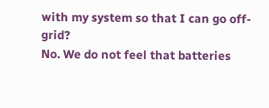with my system so that I can go off-grid?
No. We do not feel that batteries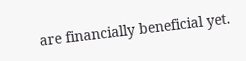are financially beneficial yet.